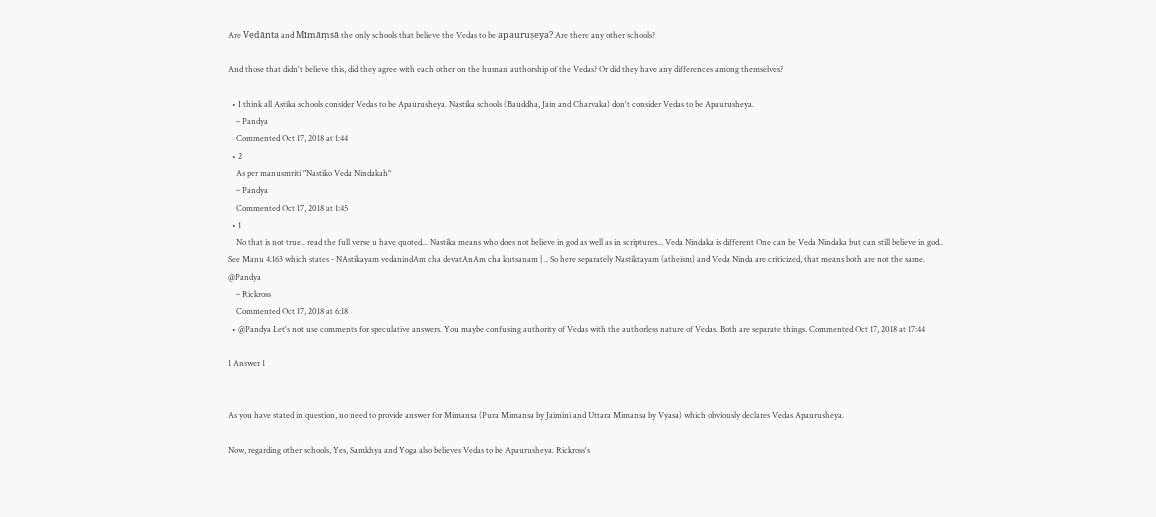Are Vedānta and Mīmāṃsā the only schools that believe the Vedas to be apauruṣeya? Are there any other schools?

And those that didn't believe this, did they agree with each other on the human authorship of the Vedas? Or did they have any differences among themselves?

  • I think all Astika schools consider Vedas to be Apaurusheya. Nastika schools (Bauddha, Jain and Charvaka) don't consider Vedas to be Apaurusheya.
    – Pandya
    Commented Oct 17, 2018 at 1:44
  • 2
    As per manusmriti "Nastiko Veda Nindakah"
    – Pandya
    Commented Oct 17, 2018 at 1:45
  • 1
    No that is not true.. read the full verse u have quoted... Nastika means who does not believe in god as well as in scriptures... Veda Nindaka is different One can be Veda Nindaka but can still believe in god.. See Manu 4.163 which states - NAstikayam vedanindAm cha devatAnAm cha kutsanam | .. So here separately Nastiktayam (atheism) and Veda Ninda are criticized, that means both are not the same. @Pandya
    – Rickross
    Commented Oct 17, 2018 at 6:18
  • @Pandya Let's not use comments for speculative answers. You maybe confusing authority of Vedas with the authorless nature of Vedas. Both are separate things. Commented Oct 17, 2018 at 17:44

1 Answer 1


As you have stated in question, no need to provide answer for Mimansa (Pura Mimansa by Jaimini and Uttara Mimansa by Vyasa) which obviously declares Vedas Apaurusheya.

Now, regarding other schools, Yes, Samkhya and Yoga also believes Vedas to be Apaurusheya. Rickross's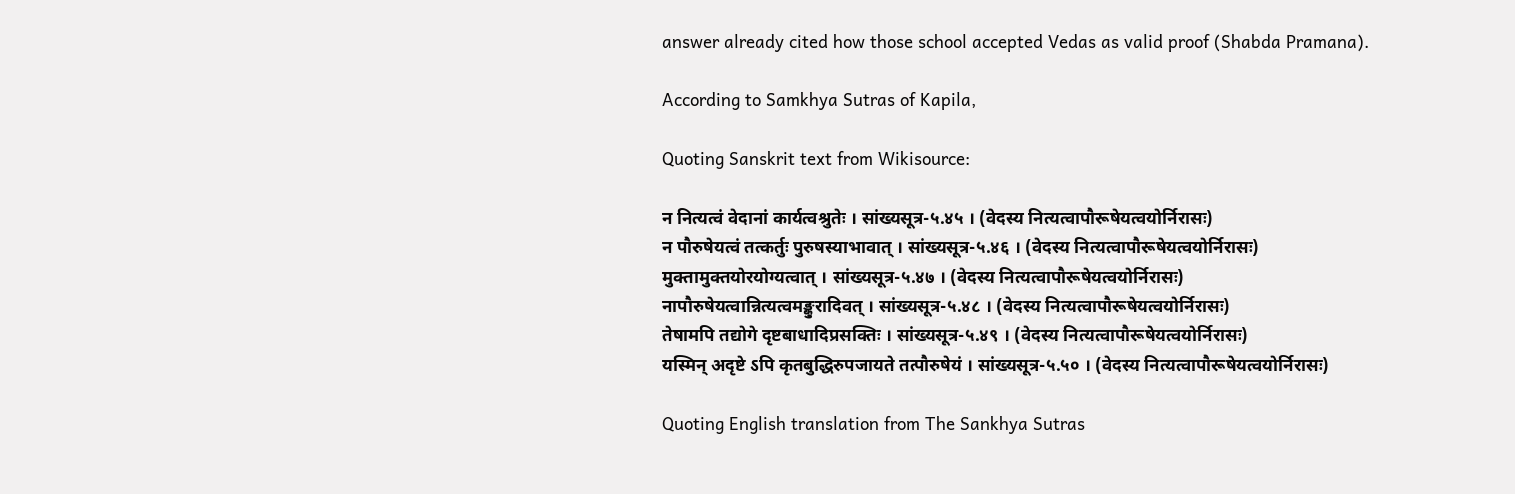answer already cited how those school accepted Vedas as valid proof (Shabda Pramana).

According to Samkhya Sutras of Kapila,

Quoting Sanskrit text from Wikisource:

न नित्यत्वं वेदानां कार्यत्वश्रुतेः । सांख्यसूत्र-५.४५ । (वेदस्य नित्यत्वापौरूषेयत्वयोर्निरासः)
न पौरुषेयत्वं तत्कर्तुः पुरुषस्याभावात् । सांख्यसूत्र-५.४६ । (वेदस्य नित्यत्वापौरूषेयत्वयोर्निरासः)
मुक्तामुक्तयोरयोग्यत्वात् । सांख्यसूत्र-५.४७ । (वेदस्य नित्यत्वापौरूषेयत्वयोर्निरासः)
नापौरुषेयत्वान्नित्यत्वमङ्कुरादिवत् । सांख्यसूत्र-५.४८ । (वेदस्य नित्यत्वापौरूषेयत्वयोर्निरासः)
तेषामपि तद्योगे दृष्टबाधादिप्रसक्तिः । सांख्यसूत्र-५.४९ । (वेदस्य नित्यत्वापौरूषेयत्वयोर्निरासः)
यस्मिन् अदृष्टे ऽपि कृतबुद्धिरुपजायते तत्पौरुषेयं । सांख्यसूत्र-५.५० । (वेदस्य नित्यत्वापौरूषेयत्वयोर्निरासः)

Quoting English translation from The Sankhya Sutras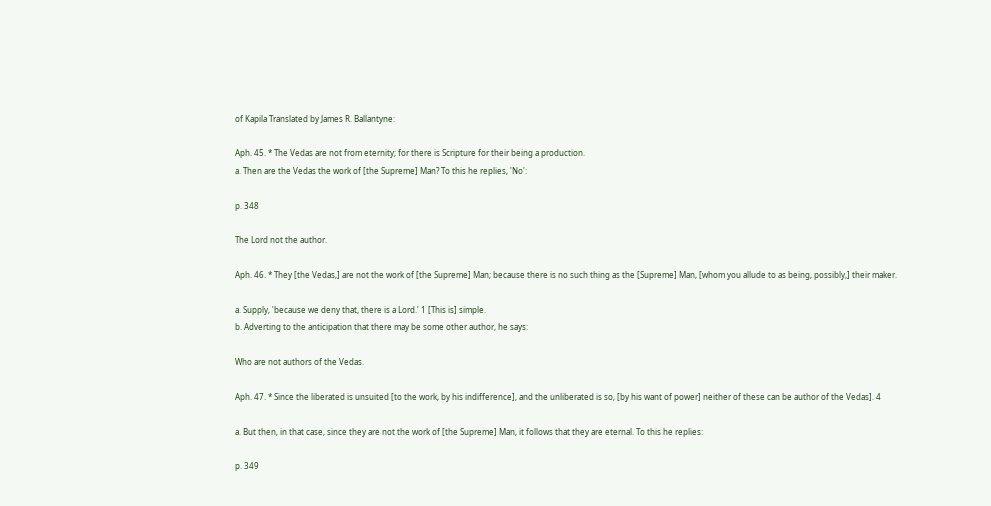of Kapila Translated by James R. Ballantyne:

Aph. 45. * The Vedas are not from eternity; for there is Scripture for their being a production.
a. Then are the Vedas the work of [the Supreme] Man? To this he replies, 'No':

p. 348

The Lord not the author.

Aph. 46. * They [the Vedas,] are not the work of [the Supreme] Man; because there is no such thing as the [Supreme] Man, [whom you allude to as being, possibly,] their maker.

a. Supply, 'because we deny that, there is a Lord.' 1 [This is] simple.
b. Adverting to the anticipation that there may be some other author, he says:

Who are not authors of the Vedas.

Aph. 47. * Since the liberated is unsuited [to the work, by his indifference], and the unliberated is so, [by his want of power] neither of these can be author of the Vedas]. 4

a. But then, in that case, since they are not the work of [the Supreme] Man, it follows that they are eternal. To this he replies:

p. 349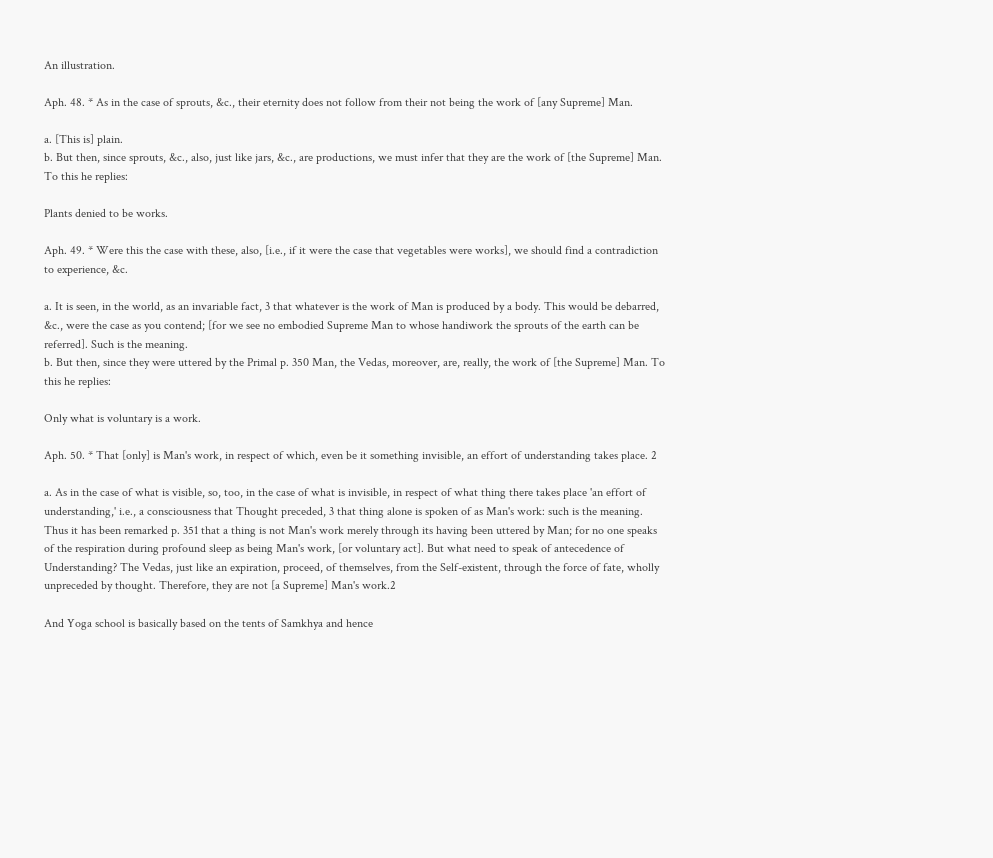An illustration.

Aph. 48. * As in the case of sprouts, &c., their eternity does not follow from their not being the work of [any Supreme] Man.

a. [This is] plain.
b. But then, since sprouts, &c., also, just like jars, &c., are productions, we must infer that they are the work of [the Supreme] Man. To this he replies:

Plants denied to be works.

Aph. 49. * Were this the case with these, also, [i.e., if it were the case that vegetables were works], we should find a contradiction to experience, &c.

a. It is seen, in the world, as an invariable fact, 3 that whatever is the work of Man is produced by a body. This would be debarred, &c., were the case as you contend; [for we see no embodied Supreme Man to whose handiwork the sprouts of the earth can be referred]. Such is the meaning.
b. But then, since they were uttered by the Primal p. 350 Man, the Vedas, moreover, are, really, the work of [the Supreme] Man. To this he replies:

Only what is voluntary is a work.

Aph. 50. * That [only] is Man's work, in respect of which, even be it something invisible, an effort of understanding takes place. 2

a. As in the case of what is visible, so, too, in the case of what is invisible, in respect of what thing there takes place 'an effort of understanding,' i.e., a consciousness that Thought preceded, 3 that thing alone is spoken of as Man's work: such is the meaning. Thus it has been remarked p. 351 that a thing is not Man's work merely through its having been uttered by Man; for no one speaks of the respiration during profound sleep as being Man's work, [or voluntary act]. But what need to speak of antecedence of Understanding? The Vedas, just like an expiration, proceed, of themselves, from the Self-existent, through the force of fate, wholly unpreceded by thought. Therefore, they are not [a Supreme] Man's work.2

And Yoga school is basically based on the tents of Samkhya and hence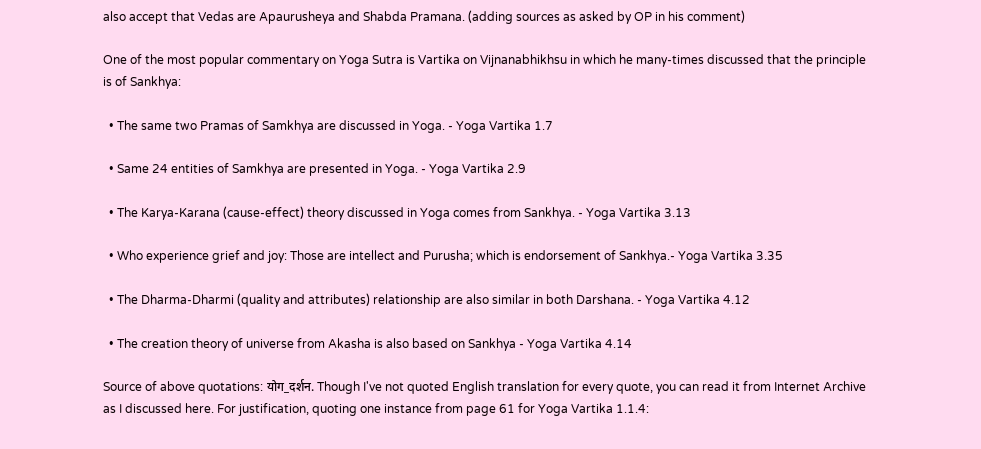also accept that Vedas are Apaurusheya and Shabda Pramana. (adding sources as asked by OP in his comment)

One of the most popular commentary on Yoga Sutra is Vartika on Vijnanabhikhsu in which he many-times discussed that the principle is of Sankhya:

  • The same two Pramas of Samkhya are discussed in Yoga. - Yoga Vartika 1.7

  • Same 24 entities of Samkhya are presented in Yoga. - Yoga Vartika 2.9

  • The Karya-Karana (cause-effect) theory discussed in Yoga comes from Sankhya. - Yoga Vartika 3.13

  • Who experience grief and joy: Those are intellect and Purusha; which is endorsement of Sankhya.- Yoga Vartika 3.35

  • The Dharma-Dharmi (quality and attributes) relationship are also similar in both Darshana. - Yoga Vartika 4.12

  • The creation theory of universe from Akasha is also based on Sankhya - Yoga Vartika 4.14

Source of above quotations: योग_दर्शन. Though I've not quoted English translation for every quote, you can read it from Internet Archive as I discussed here. For justification, quoting one instance from page 61 for Yoga Vartika 1.1.4: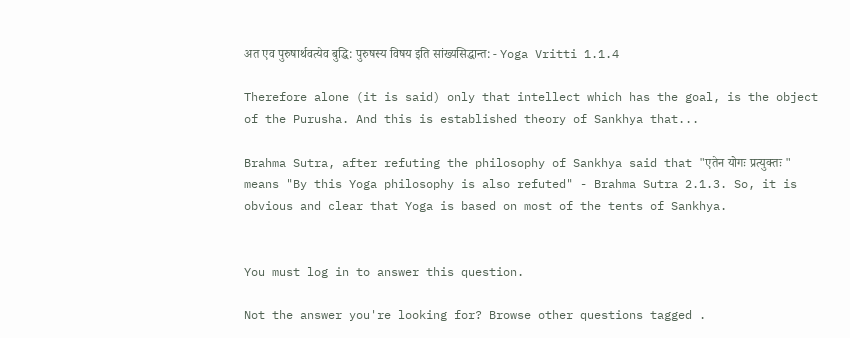अत एव पुरुषार्थवत्येव बुद्धि: पुरुषस्य विषय इति सांख्यसिद्धान्त: - Yoga Vritti 1.1.4

Therefore alone (it is said) only that intellect which has the goal, is the object of the Purusha. And this is established theory of Sankhya that...

Brahma Sutra, after refuting the philosophy of Sankhya said that "एतेन योगः प्रत्युक्तः " means "By this Yoga philosophy is also refuted" - Brahma Sutra 2.1.3. So, it is obvious and clear that Yoga is based on most of the tents of Sankhya.


You must log in to answer this question.

Not the answer you're looking for? Browse other questions tagged .